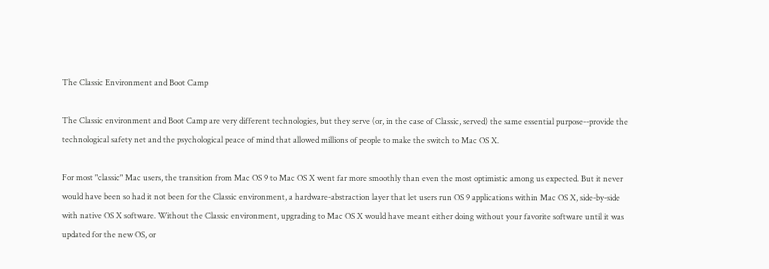The Classic Environment and Boot Camp

The Classic environment and Boot Camp are very different technologies, but they serve (or, in the case of Classic, served) the same essential purpose--provide the technological safety net and the psychological peace of mind that allowed millions of people to make the switch to Mac OS X.

For most "classic" Mac users, the transition from Mac OS 9 to Mac OS X went far more smoothly than even the most optimistic among us expected. But it never would have been so had it not been for the Classic environment, a hardware-abstraction layer that let users run OS 9 applications within Mac OS X, side-by-side with native OS X software. Without the Classic environment, upgrading to Mac OS X would have meant either doing without your favorite software until it was updated for the new OS, or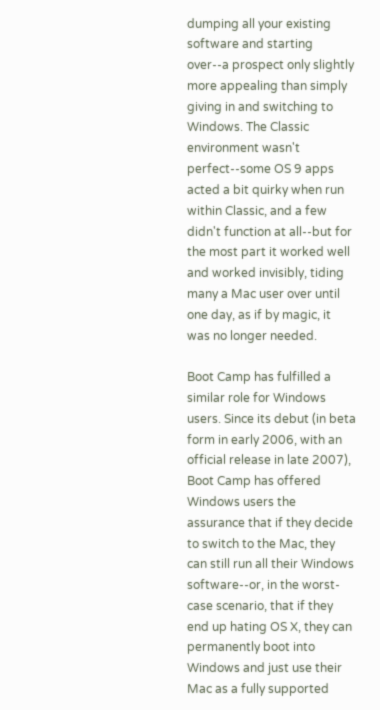dumping all your existing software and starting over--a prospect only slightly more appealing than simply giving in and switching to Windows. The Classic environment wasn't perfect--some OS 9 apps acted a bit quirky when run within Classic, and a few didn't function at all--but for the most part it worked well and worked invisibly, tiding many a Mac user over until one day, as if by magic, it was no longer needed.

Boot Camp has fulfilled a similar role for Windows users. Since its debut (in beta form in early 2006, with an official release in late 2007), Boot Camp has offered Windows users the assurance that if they decide to switch to the Mac, they can still run all their Windows software--or, in the worst-case scenario, that if they end up hating OS X, they can permanently boot into Windows and just use their Mac as a fully supported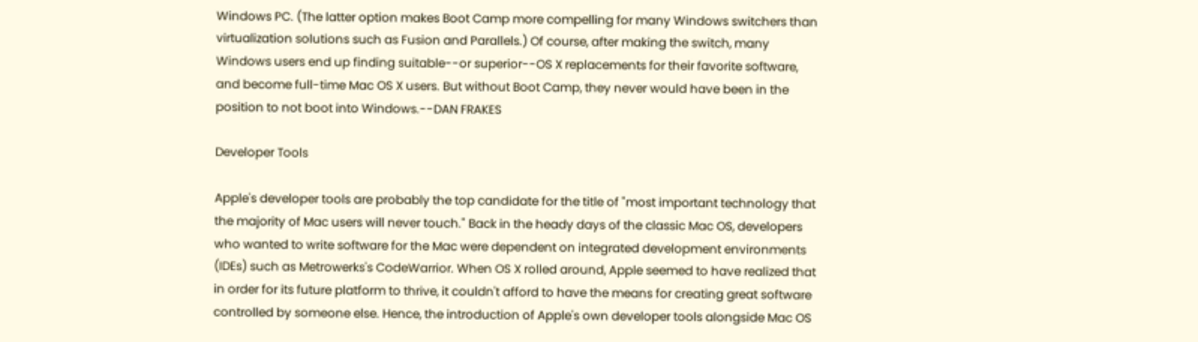Windows PC. (The latter option makes Boot Camp more compelling for many Windows switchers than virtualization solutions such as Fusion and Parallels.) Of course, after making the switch, many Windows users end up finding suitable--or superior--OS X replacements for their favorite software, and become full-time Mac OS X users. But without Boot Camp, they never would have been in the position to not boot into Windows.--DAN FRAKES

Developer Tools

Apple's developer tools are probably the top candidate for the title of "most important technology that the majority of Mac users will never touch." Back in the heady days of the classic Mac OS, developers who wanted to write software for the Mac were dependent on integrated development environments (IDEs) such as Metrowerks's CodeWarrior. When OS X rolled around, Apple seemed to have realized that in order for its future platform to thrive, it couldn't afford to have the means for creating great software controlled by someone else. Hence, the introduction of Apple's own developer tools alongside Mac OS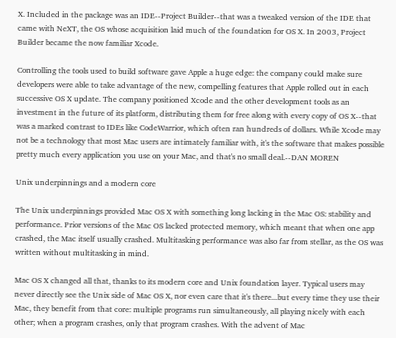X. Included in the package was an IDE--Project Builder--that was a tweaked version of the IDE that came with NeXT, the OS whose acquisition laid much of the foundation for OS X. In 2003, Project Builder became the now familiar Xcode.

Controlling the tools used to build software gave Apple a huge edge: the company could make sure developers were able to take advantage of the new, compelling features that Apple rolled out in each successive OS X update. The company positioned Xcode and the other development tools as an investment in the future of its platform, distributing them for free along with every copy of OS X--that was a marked contrast to IDEs like CodeWarrior, which often ran hundreds of dollars. While Xcode may not be a technology that most Mac users are intimately familiar with, it's the software that makes possible pretty much every application you use on your Mac, and that's no small deal.--DAN MOREN

Unix underpinnings and a modern core

The Unix underpinnings provided Mac OS X with something long lacking in the Mac OS: stability and performance. Prior versions of the Mac OS lacked protected memory, which meant that when one app crashed, the Mac itself usually crashed. Multitasking performance was also far from stellar, as the OS was written without multitasking in mind.

Mac OS X changed all that, thanks to its modern core and Unix foundation layer. Typical users may never directly see the Unix side of Mac OS X, nor even care that it's there...but every time they use their Mac, they benefit from that core: multiple programs run simultaneously, all playing nicely with each other; when a program crashes, only that program crashes. With the advent of Mac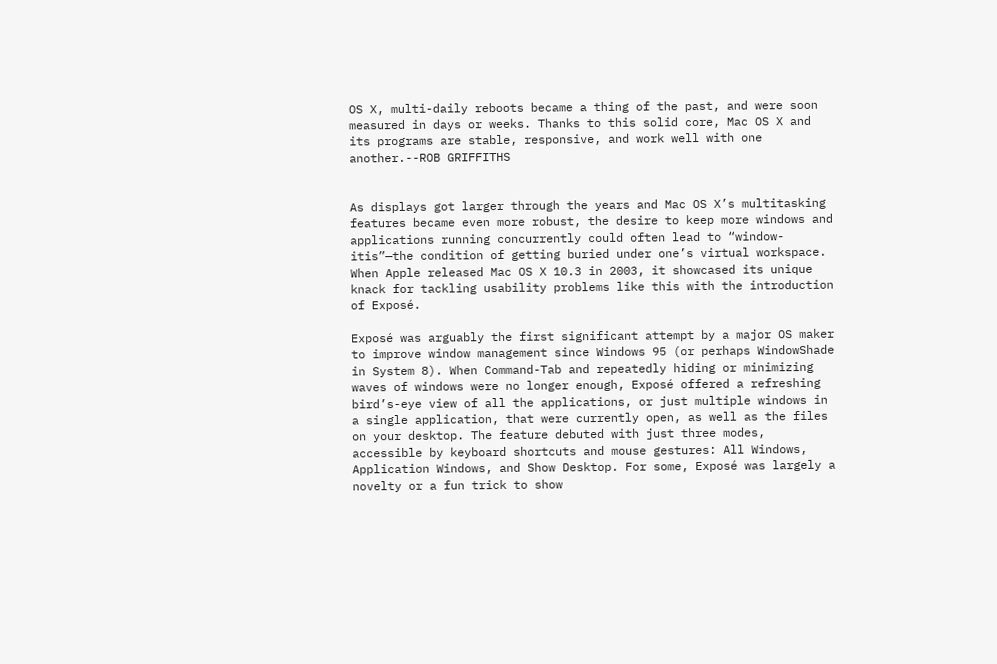OS X, multi-daily reboots became a thing of the past, and were soon measured in days or weeks. Thanks to this solid core, Mac OS X and its programs are stable, responsive, and work well with one another.--ROB GRIFFITHS


As displays got larger through the years and Mac OS X’s multitasking features became even more robust, the desire to keep more windows and applications running concurrently could often lead to “window-itis”—the condition of getting buried under one’s virtual workspace. When Apple released Mac OS X 10.3 in 2003, it showcased its unique knack for tackling usability problems like this with the introduction of Exposé.

Exposé was arguably the first significant attempt by a major OS maker to improve window management since Windows 95 (or perhaps WindowShade in System 8). When Command-Tab and repeatedly hiding or minimizing waves of windows were no longer enough, Exposé offered a refreshing bird’s-eye view of all the applications, or just multiple windows in a single application, that were currently open, as well as the files on your desktop. The feature debuted with just three modes, accessible by keyboard shortcuts and mouse gestures: All Windows, Application Windows, and Show Desktop. For some, Exposé was largely a novelty or a fun trick to show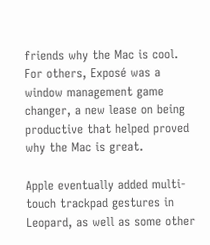friends why the Mac is cool. For others, Exposé was a window management game changer, a new lease on being productive that helped proved why the Mac is great.

Apple eventually added multi-touch trackpad gestures in Leopard, as well as some other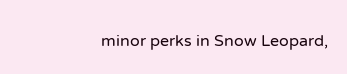minor perks in Snow Leopard,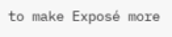to make Exposé more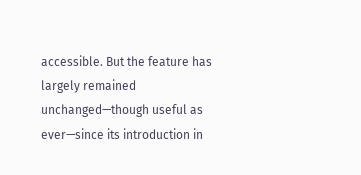accessible. But the feature has largely remained unchanged—though useful as ever—since its introduction in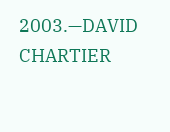2003.—DAVID CHARTIER